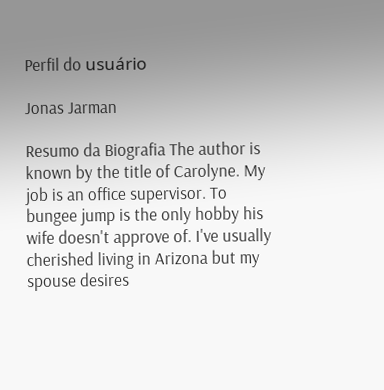Perfil do usuário

Jonas Jarman

Resumo da Biografia The author is known by the title of Carolyne. My job is an office supervisor. To bungee jump is the only hobby his wife doesn't approve of. I've usually cherished living in Arizona but my spouse desires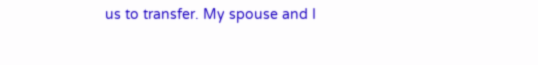us to transfer. My spouse and I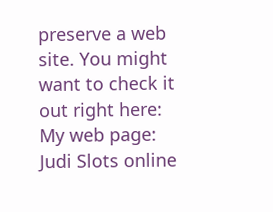preserve a web site. You might want to check it out right here: My web page: Judi Slots online